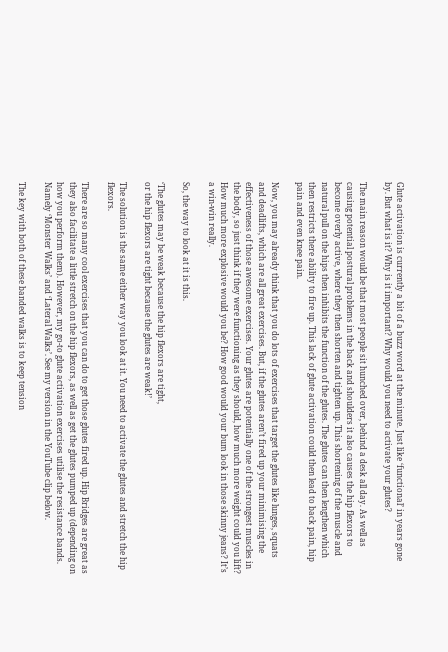Glute activation is currently a bit of a buzz word at the minute. Just like ‘functional’ in years gone by. But what is it? Why is it important? Why would you need to activate your glutes?

The main reason would be that most people sit hunched over, behind a desk all day. As well as causing potential postural problems in the back and shoulders it also causes the hip flexors to become overly active, where they then shorten and tighten up. This shortening of the muscle and natural pull on the hips then inhibits the function of the glutes. The glutes can then lengthen which then restricts there ability to fire up. This lack of glute activation could then lead to back pain, hip pain and even knee pain.

Now, you may already think that you do lots of exercises that target the glutes like lunges, squats and deadlifts, which are all great exercises. But, if the glutes aren’t fired up your minimising the effectiveness of those awesome exercises. Your glutes are potentially one of the strongest muscles in the body, so just think if they were functioning as they should, how much more weight could you lift? How much more explosive would you be? How good would your bum look in those skinny jeans? It’s a win-win really.

So, the way to look at it is this.

‘The glutes may be weak because the hip flexors are tight,
or the hip flexors are tight because the glutes are weak!’

The solution is the same either way you look at it. You need to activate the glutes and stretch the hip flexors.

There are so many cool exercises that you can do to get those glutes fired up. Hip Bridges are great as they also facilitate a little stretch on the hip flexors, as well as get the glutes pumped up (depending on how you perform them). However, my go-to glute activation exercises utilise the resistance bands. Namely ‘Monster Walks’ and ‘Lateral Walks’. See my version in the YouTube clip below.

The key with both of these banded walks is to keep tension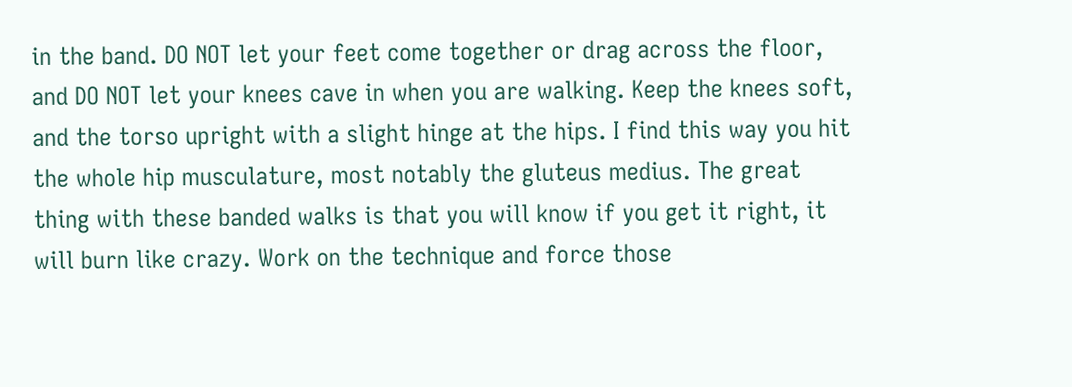in the band. DO NOT let your feet come together or drag across the floor, and DO NOT let your knees cave in when you are walking. Keep the knees soft, and the torso upright with a slight hinge at the hips. I find this way you hit the whole hip musculature, most notably the gluteus medius. The great thing with these banded walks is that you will know if you get it right, it will burn like crazy. Work on the technique and force those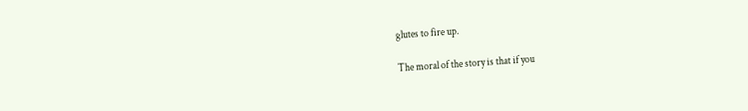glutes to fire up.

The moral of the story is that if you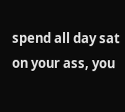spend all day sat on your ass, you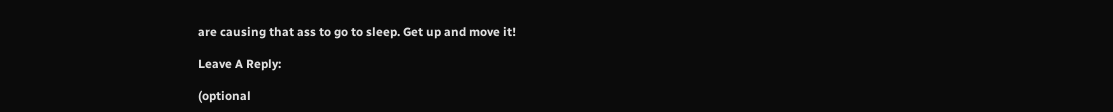are causing that ass to go to sleep. Get up and move it!

Leave A Reply:

(optional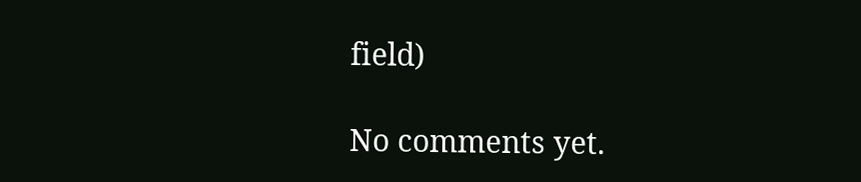field)

No comments yet.